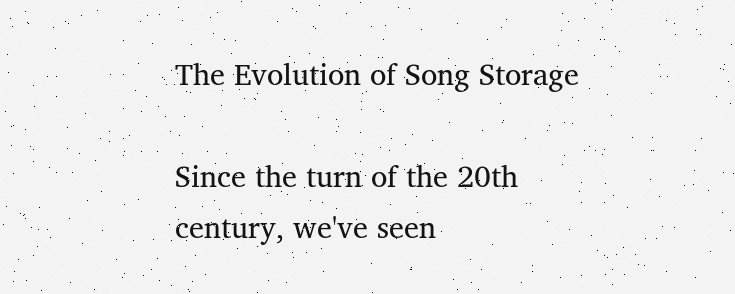The Evolution of Song Storage

Since the turn of the 20th century, we've seen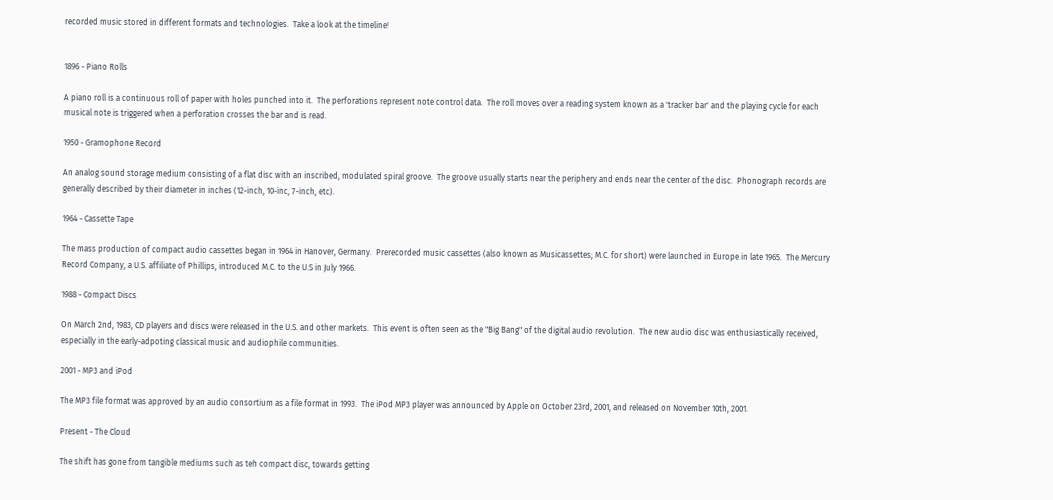recorded music stored in different formats and technologies.  Take a look at the timeline!


1896 - Piano Rolls

A piano roll is a continuous roll of paper with holes punched into it.  The perforations represent note control data.  The roll moves over a reading system known as a 'tracker bar' and the playing cycle for each musical note is triggered when a perforation crosses the bar and is read.

1950 - Gramophone Record

An analog sound storage medium consisting of a flat disc with an inscribed, modulated spiral groove.  The groove usually starts near the periphery and ends near the center of the disc.  Phonograph records are generally described by their diameter in inches (12-inch, 10-inc, 7-inch, etc).

1964 - Cassette Tape

The mass production of compact audio cassettes began in 1964 in Hanover, Germany.  Prerecorded music cassettes (also known as Musicassettes; M.C. for short) were launched in Europe in late 1965.  The Mercury Record Company, a U.S. affiliate of Phillips, introduced M.C. to the U.S in July 1966.

1988 - Compact Discs

On March 2nd, 1983, CD players and discs were released in the U.S. and other markets.  This event is often seen as the "Big Bang" of the digital audio revolution.  The new audio disc was enthusiastically received, especially in the early-adpoting classical music and audiophile communities.

2001 - MP3 and iPod

The MP3 file format was approved by an audio consortium as a file format in 1993.  The iPod MP3 player was announced by Apple on October 23rd, 2001, and released on November 10th, 2001.

Present - The Cloud

The shift has gone from tangible mediums such as teh compact disc, towards getting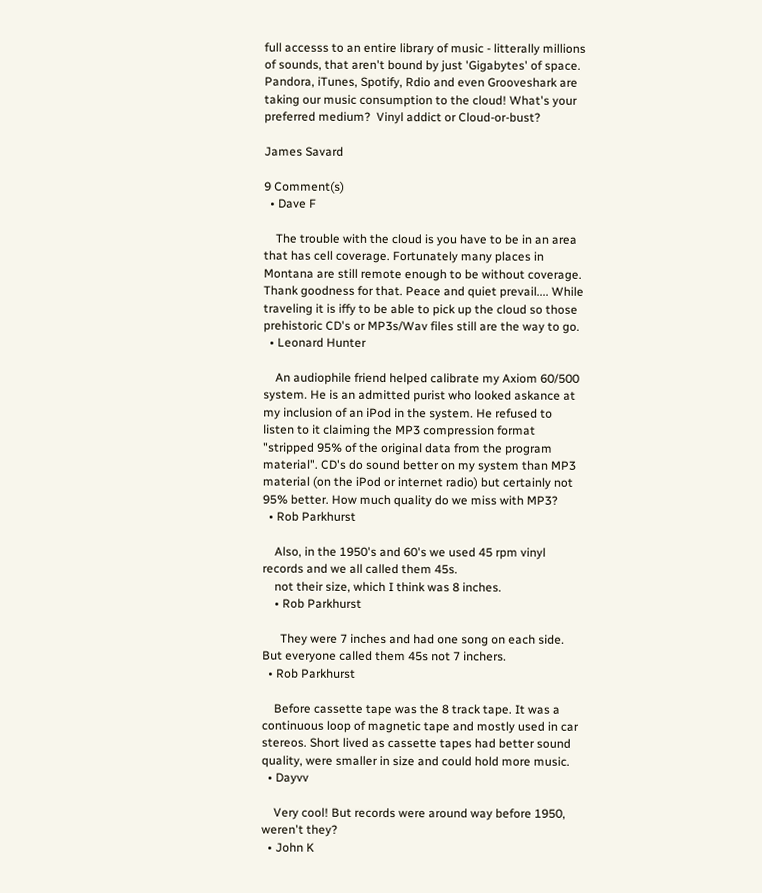full accesss to an entire library of music - litterally millions of sounds, that aren't bound by just 'Gigabytes' of space.  Pandora, iTunes, Spotify, Rdio and even Grooveshark are taking our music consumption to the cloud! What's your preferred medium?  Vinyl addict or Cloud-or-bust?

James Savard

9 Comment(s)
  • Dave F

    The trouble with the cloud is you have to be in an area that has cell coverage. Fortunately many places in Montana are still remote enough to be without coverage. Thank goodness for that. Peace and quiet prevail.... While traveling it is iffy to be able to pick up the cloud so those prehistoric CD's or MP3s/Wav files still are the way to go.
  • Leonard Hunter

    An audiophile friend helped calibrate my Axiom 60/500 system. He is an admitted purist who looked askance at my inclusion of an iPod in the system. He refused to listen to it claiming the MP3 compression format "stripped 95% of the original data from the program material". CD's do sound better on my system than MP3 material (on the iPod or internet radio) but certainly not 95% better. How much quality do we miss with MP3?
  • Rob Parkhurst

    Also, in the 1950's and 60's we used 45 rpm vinyl records and we all called them 45s.
    not their size, which I think was 8 inches.
    • Rob Parkhurst

      They were 7 inches and had one song on each side. But everyone called them 45s not 7 inchers.
  • Rob Parkhurst

    Before cassette tape was the 8 track tape. It was a continuous loop of magnetic tape and mostly used in car stereos. Short lived as cassette tapes had better sound quality, were smaller in size and could hold more music.
  • Dayvv

    Very cool! But records were around way before 1950, weren't they?
  • John K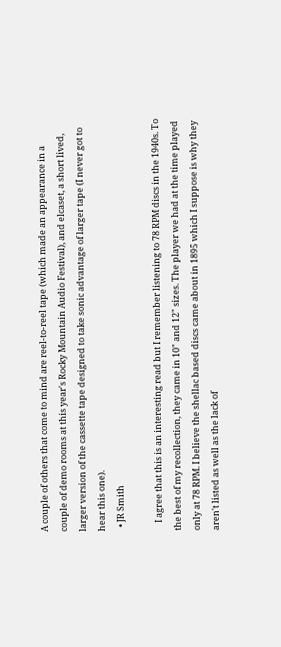A couple of others that come to mind are reel-to-reel tape (which made an appearance in a couple of demo rooms at this year's Rocky Mountain Audio Festival), and elcaset, a short lived, larger version of the cassette tape designed to take sonic advantage of larger tape (I never got to hear this one).
  • JR Smith

    I agree that this is an interesting read but I remember listening to 78 RPM discs in the 1940s. To the best of my recollection, they came in 10" and 12" sizes. The player we had at the time played only at 78 RPM. I believe the shellac based discs came about in 1895 which I suppose is why they aren't listed as well as the lack of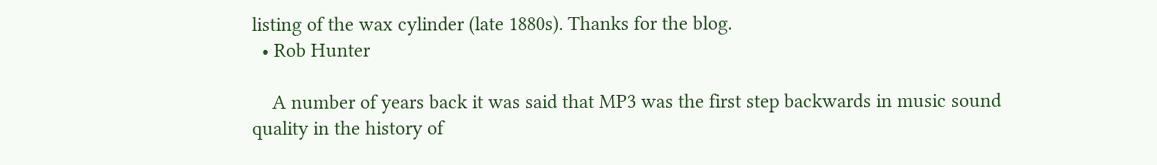listing of the wax cylinder (late 1880s). Thanks for the blog.
  • Rob Hunter

    A number of years back it was said that MP3 was the first step backwards in music sound quality in the history of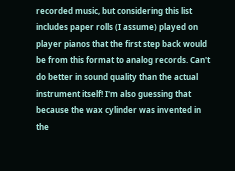recorded music, but considering this list includes paper rolls (I assume) played on player pianos that the first step back would be from this format to analog records. Can't do better in sound quality than the actual instrument itself! I'm also guessing that because the wax cylinder was invented in the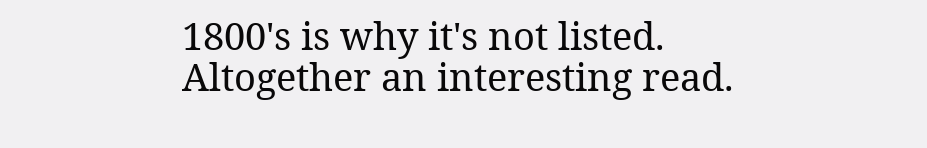1800's is why it's not listed. Altogether an interesting read.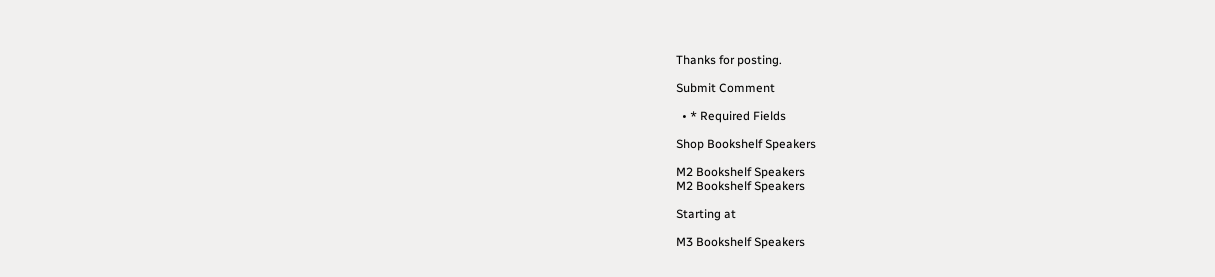Thanks for posting.

Submit Comment

  • * Required Fields

Shop Bookshelf Speakers

M2 Bookshelf Speakers
M2 Bookshelf Speakers

Starting at

M3 Bookshelf Speakers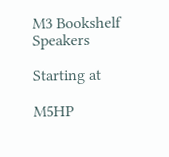M3 Bookshelf Speakers

Starting at

M5HP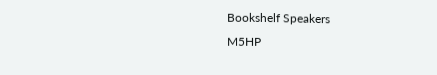Bookshelf Speakers
M5HP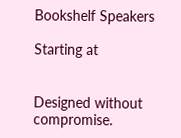Bookshelf Speakers

Starting at


Designed without compromise.